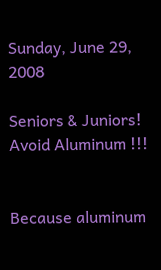Sunday, June 29, 2008

Seniors & Juniors! Avoid Aluminum !!!


Because aluminum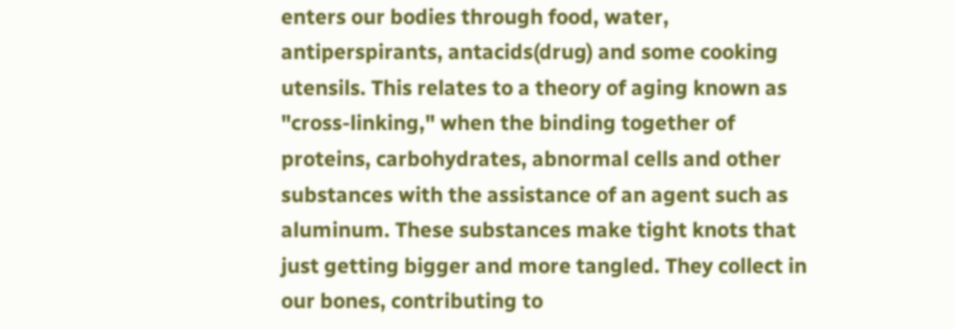enters our bodies through food, water, antiperspirants, antacids(drug) and some cooking utensils. This relates to a theory of aging known as "cross-linking," when the binding together of proteins, carbohydrates, abnormal cells and other substances with the assistance of an agent such as aluminum. These substances make tight knots that just getting bigger and more tangled. They collect in our bones, contributing to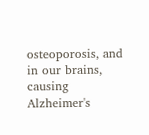osteoporosis, and in our brains, causing Alzheimer's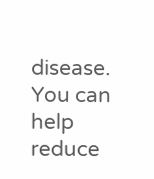disease. You can help reduce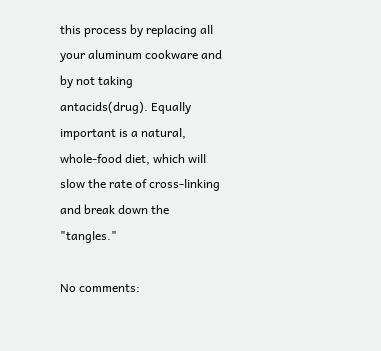this process by replacing all your aluminum cookware and by not taking antacids(drug). Equally important is a natural, whole-food diet, which will slow the rate of cross-linking and break down the "tangles."

No comments: